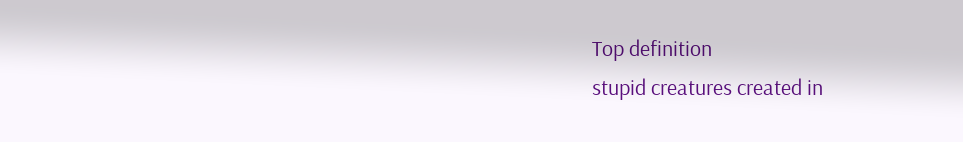Top definition
stupid creatures created in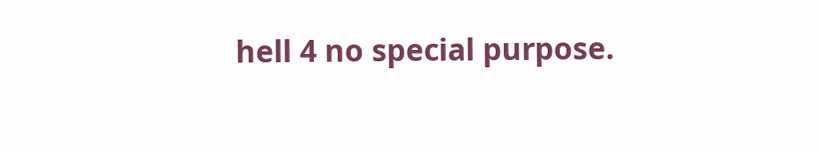hell 4 no special purpose.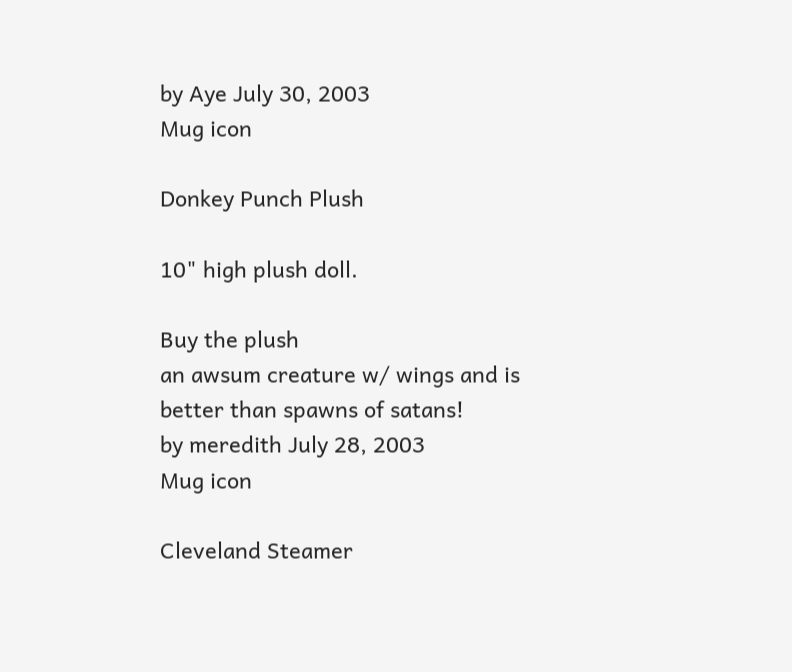by Aye July 30, 2003
Mug icon

Donkey Punch Plush

10" high plush doll.

Buy the plush
an awsum creature w/ wings and is better than spawns of satans!
by meredith July 28, 2003
Mug icon

Cleveland Steamer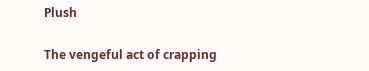Plush

The vengeful act of crapping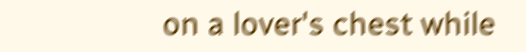on a lover's chest while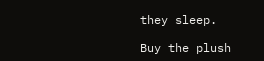they sleep.

Buy the plush